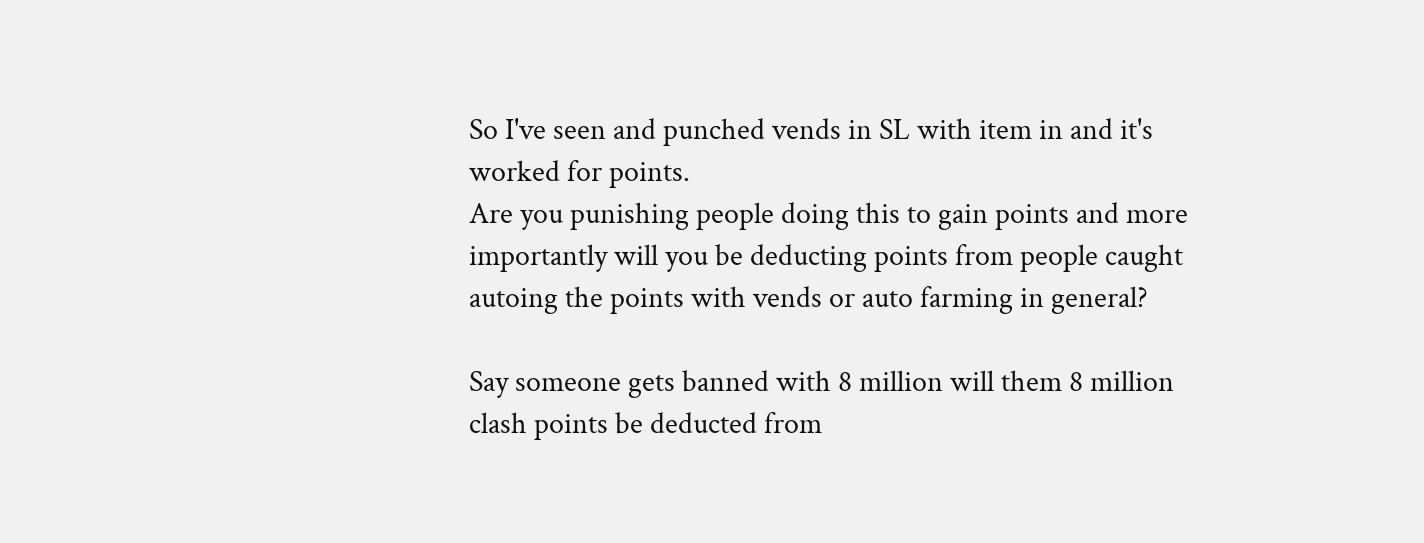So I've seen and punched vends in SL with item in and it's worked for points.
Are you punishing people doing this to gain points and more importantly will you be deducting points from people caught autoing the points with vends or auto farming in general?

Say someone gets banned with 8 million will them 8 million clash points be deducted from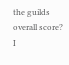the guilds overall score?
I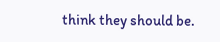think they should be.